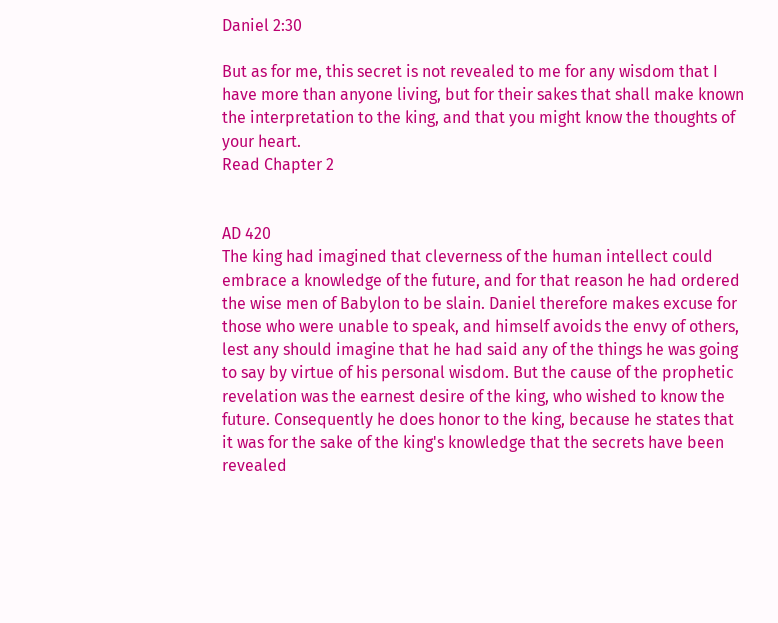Daniel 2:30

But as for me, this secret is not revealed to me for any wisdom that I have more than anyone living, but for their sakes that shall make known the interpretation to the king, and that you might know the thoughts of your heart.
Read Chapter 2


AD 420
The king had imagined that cleverness of the human intellect could embrace a knowledge of the future, and for that reason he had ordered the wise men of Babylon to be slain. Daniel therefore makes excuse for those who were unable to speak, and himself avoids the envy of others, lest any should imagine that he had said any of the things he was going to say by virtue of his personal wisdom. But the cause of the prophetic revelation was the earnest desire of the king, who wished to know the future. Consequently he does honor to the king, because he states that it was for the sake of the king's knowledge that the secrets have been revealed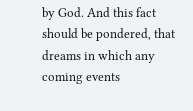by God. And this fact should be pondered, that dreams in which any coming events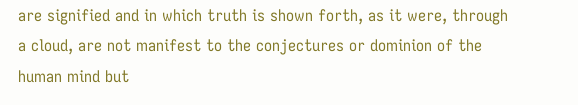are signified and in which truth is shown forth, as it were, through a cloud, are not manifest to the conjectures or dominion of the human mind but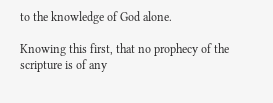to the knowledge of God alone.

Knowing this first, that no prophecy of the scripture is of any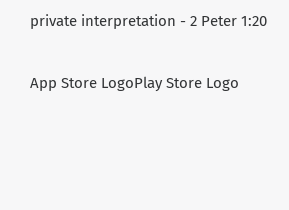private interpretation - 2 Peter 1:20

App Store LogoPlay Store Logo